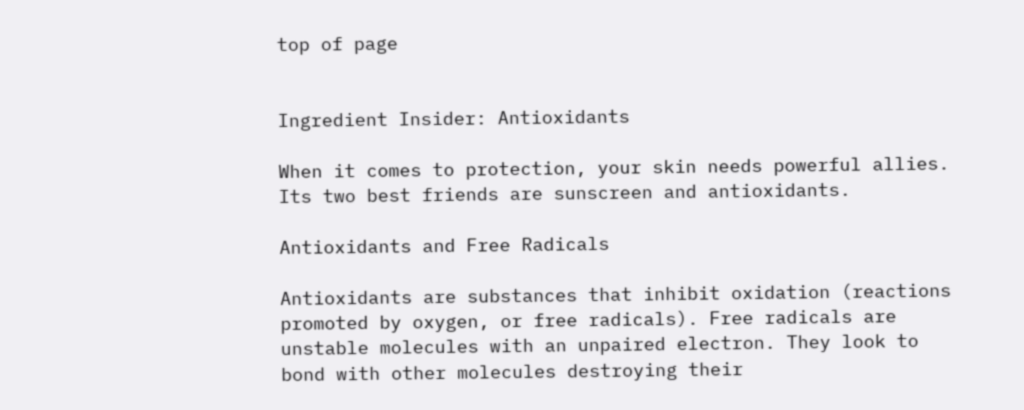top of page


Ingredient Insider: Antioxidants

When it comes to protection, your skin needs powerful allies. Its two best friends are sunscreen and antioxidants.

Antioxidants and Free Radicals

Antioxidants are substances that inhibit oxidation (reactions promoted by oxygen, or free radicals). Free radicals are unstable molecules with an unpaired electron. They look to bond with other molecules destroying their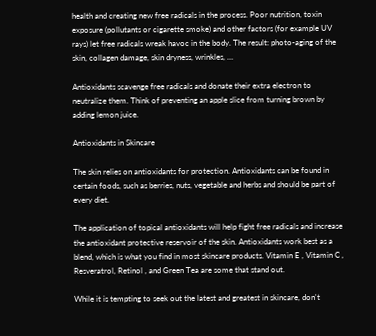health and creating new free radicals in the process. Poor nutrition, toxin exposure (pollutants or cigarette smoke) and other factors (for example UV rays) let free radicals wreak havoc in the body. The result: photo-aging of the skin, collagen damage, skin dryness, wrinkles, …

Antioxidants scavenge free radicals and donate their extra electron to neutralize them. Think of preventing an apple slice from turning brown by adding lemon juice.

Antioxidants in Skincare

The skin relies on antioxidants for protection. Antioxidants can be found in certain foods, such as berries, nuts, vegetable and herbs and should be part of every diet.

The application of topical antioxidants will help fight free radicals and increase the antioxidant protective reservoir of the skin. Antioxidants work best as a blend, which is what you find in most skincare products. Vitamin E , Vitamin C , Resveratrol, Retinol , and Green Tea are some that stand out.

While it is tempting to seek out the latest and greatest in skincare, don't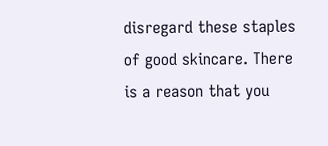disregard these staples of good skincare. There is a reason that you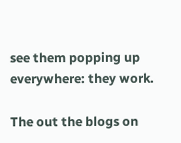see them popping up everywhere: they work.

The out the blogs on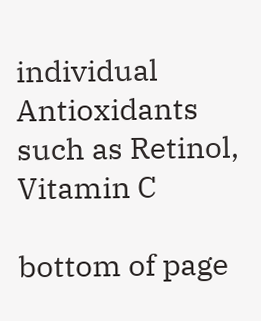individual Antioxidants such as Retinol, Vitamin C

bottom of page